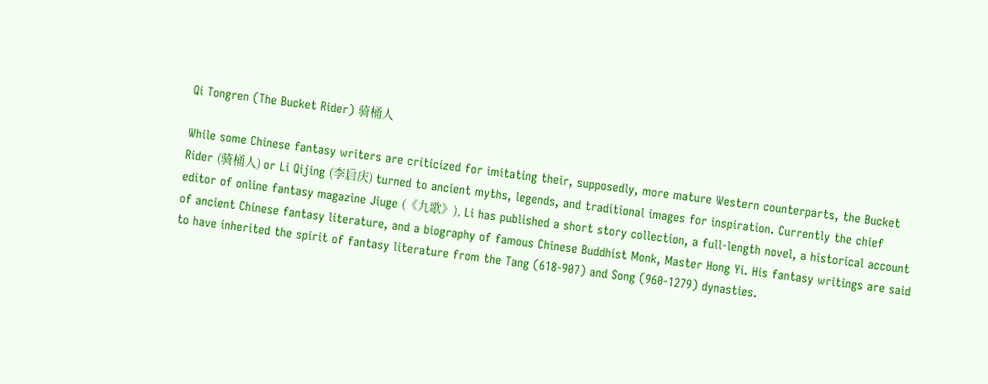Qi Tongren (The Bucket Rider) 骑桶人

While some Chinese fantasy writers are criticized for imitating their, supposedly, more mature Western counterparts, the Bucket Rider (骑桶人) or Li Qijing (李启庆) turned to ancient myths, legends, and traditional images for inspiration. Currently the chief editor of online fantasy magazine Jiuge (《九歌》), Li has published a short story collection, a full-length novel, a historical account of ancient Chinese fantasy literature, and a biography of famous Chinese Buddhist Monk, Master Hong Yi. His fantasy writings are said to have inherited the spirit of fantasy literature from the Tang (618-907) and Song (960-1279) dynasties.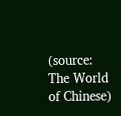(source: The World of Chinese)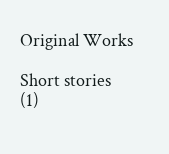Original Works

Short stories (1)